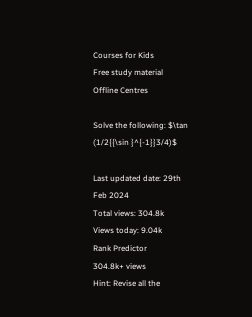Courses for Kids
Free study material
Offline Centres

Solve the following: $\tan (1/2{{\sin }^{-1}}3/4)$

Last updated date: 29th Feb 2024
Total views: 304.8k
Views today: 9.04k
Rank Predictor
304.8k+ views
Hint: Revise all the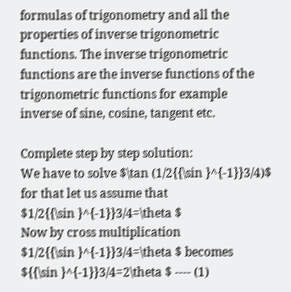formulas of trigonometry and all the properties of inverse trigonometric functions. The inverse trigonometric functions are the inverse functions of the trigonometric functions for example inverse of sine, cosine, tangent etc.

Complete step by step solution:
We have to solve $\tan (1/2{{\sin }^{-1}}3/4)$ for that let us assume that
$1/2{{\sin }^{-1}}3/4=\theta $
Now by cross multiplication
$1/2{{\sin }^{-1}}3/4=\theta $ becomes
${{\sin }^{-1}}3/4=2\theta $ ---- (1)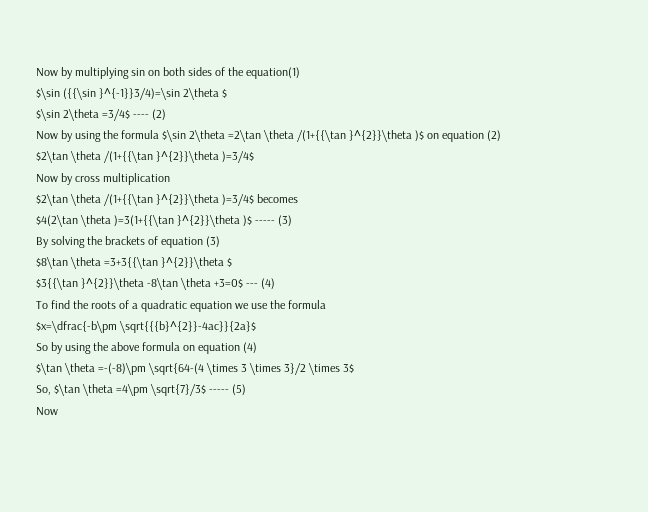Now by multiplying sin on both sides of the equation(1)
$\sin ({{\sin }^{-1}}3/4)=\sin 2\theta $
$\sin 2\theta =3/4$ ---- (2)
Now by using the formula $\sin 2\theta =2\tan \theta /(1+{{\tan }^{2}}\theta )$ on equation (2)
$2\tan \theta /(1+{{\tan }^{2}}\theta )=3/4$
Now by cross multiplication
$2\tan \theta /(1+{{\tan }^{2}}\theta )=3/4$ becomes
$4(2\tan \theta )=3(1+{{\tan }^{2}}\theta )$ ----- (3)
By solving the brackets of equation (3)
$8\tan \theta =3+3{{\tan }^{2}}\theta $
$3{{\tan }^{2}}\theta -8\tan \theta +3=0$ --- (4)
To find the roots of a quadratic equation we use the formula
$x=\dfrac{-b\pm \sqrt{{{b}^{2}}-4ac}}{2a}$
So by using the above formula on equation (4)
$\tan \theta =-(-8)\pm \sqrt{64-(4 \times 3 \times 3}/2 \times 3$
So, $\tan \theta =4\pm \sqrt{7}/3$ ----- (5)
Now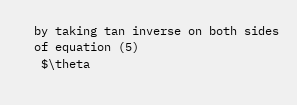by taking tan inverse on both sides of equation (5)
 $\theta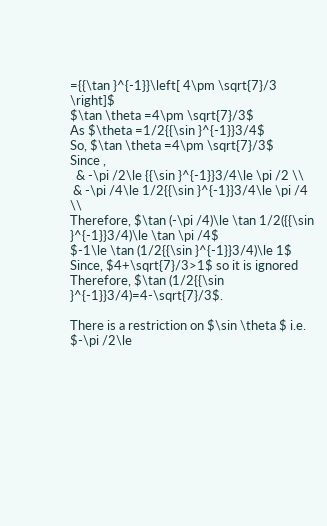={{\tan }^{-1}}\left[ 4\pm \sqrt{7}/3 \right]$
$\tan \theta =4\pm \sqrt{7}/3$
As $\theta =1/2{{\sin }^{-1}}3/4$
So, $\tan \theta =4\pm \sqrt{7}/3$
Since ,
  & -\pi /2\le {{\sin }^{-1}}3/4\le \pi /2 \\
 & -\pi /4\le 1/2{{\sin }^{-1}}3/4\le \pi /4 \\
Therefore, $\tan (-\pi /4)\le \tan 1/2({{\sin }^{-1}}3/4)\le \tan \pi /4$
$-1\le \tan (1/2{{\sin }^{-1}}3/4)\le 1$
Since, $4+\sqrt{7}/3>1$ so it is ignored
Therefore, $\tan (1/2{{\sin }^{-1}}3/4)=4-\sqrt{7}/3$.

There is a restriction on $\sin \theta $ i.e. $-\pi /2\le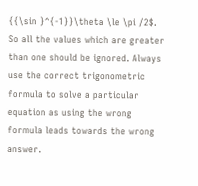{{\sin }^{-1}}\theta \le \pi /2$. So all the values which are greater than one should be ignored. Always use the correct trigonometric formula to solve a particular equation as using the wrong formula leads towards the wrong answer.